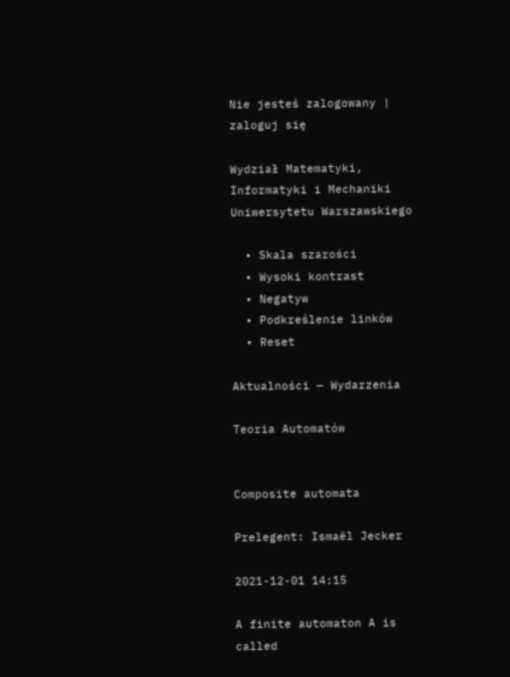Nie jesteś zalogowany | zaloguj się

Wydział Matematyki, Informatyki i Mechaniki Uniwersytetu Warszawskiego

  • Skala szarości
  • Wysoki kontrast
  • Negatyw
  • Podkreślenie linków
  • Reset

Aktualności — Wydarzenia

Teoria Automatów


Composite automata

Prelegent: Ismaël Jecker

2021-12-01 14:15

A finite automaton A is called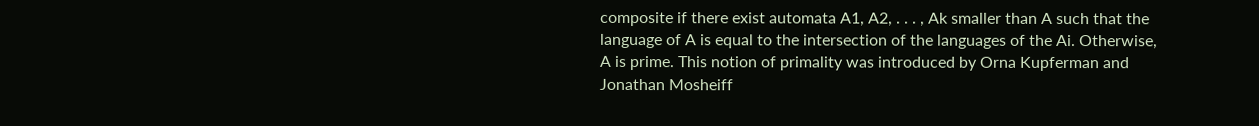composite if there exist automata A1, A2, . . . , Ak smaller than A such that the language of A is equal to the intersection of the languages of the Ai. Otherwise, A is prime. This notion of primality was introduced by Orna Kupferman and Jonathan Mosheiff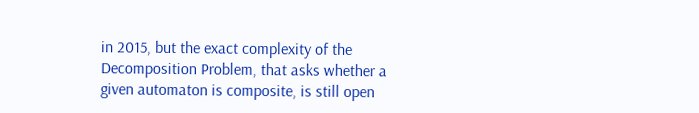in 2015, but the exact complexity of the Decomposition Problem, that asks whether a given automaton is composite, is still open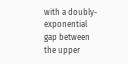with a doubly-exponential gap between the upper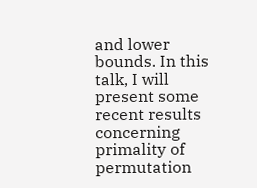and lower bounds. In this talk, I will present some recent results concerning primality of permutation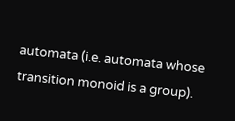automata (i.e. automata whose transition monoid is a group).